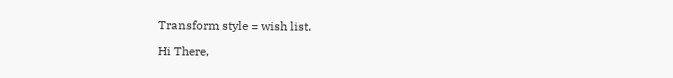Transform style = wish list.

Hi There,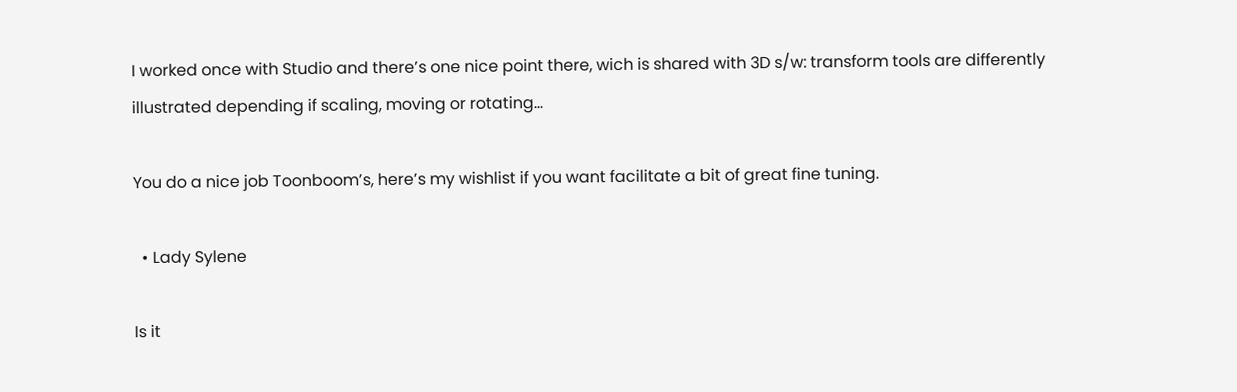I worked once with Studio and there’s one nice point there, wich is shared with 3D s/w: transform tools are differently illustrated depending if scaling, moving or rotating…

You do a nice job Toonboom’s, here’s my wishlist if you want facilitate a bit of great fine tuning.

  • Lady Sylene

Is it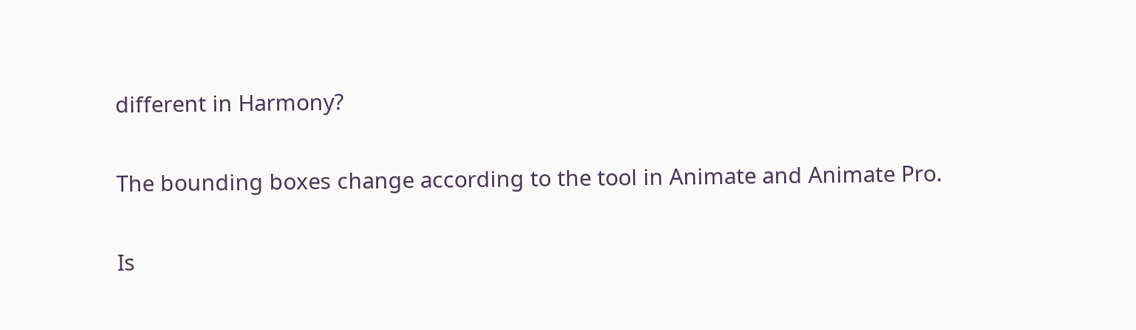different in Harmony?

The bounding boxes change according to the tool in Animate and Animate Pro.

Is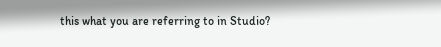this what you are referring to in Studio?